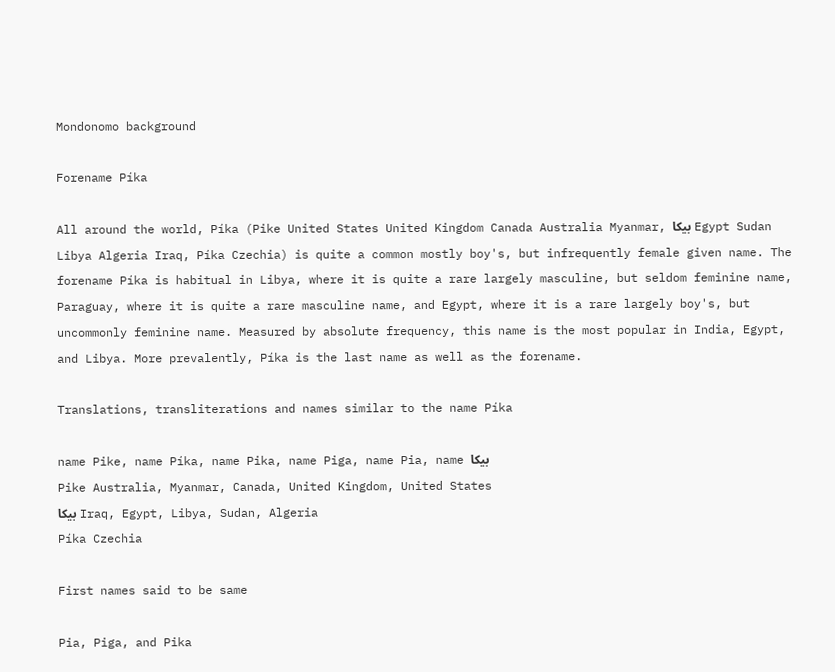Mondonomo background

Forename Píka

All around the world, Píka (Pike United States United Kingdom Canada Australia Myanmar, بيكا Egypt Sudan Libya Algeria Iraq, Píka Czechia) is quite a common mostly boy's, but infrequently female given name. The forename Píka is habitual in Libya, where it is quite a rare largely masculine, but seldom feminine name, Paraguay, where it is quite a rare masculine name, and Egypt, where it is a rare largely boy's, but uncommonly feminine name. Measured by absolute frequency, this name is the most popular in India, Egypt, and Libya. More prevalently, Píka is the last name as well as the forename.

Translations, transliterations and names similar to the name Píka

name Pike, name Píka, name Pika, name Piga, name Pia, name بيكا
Pike Australia, Myanmar, Canada, United Kingdom, United States
بيكا Iraq, Egypt, Libya, Sudan, Algeria
Píka Czechia

First names said to be same

Pia, Piga, and Pika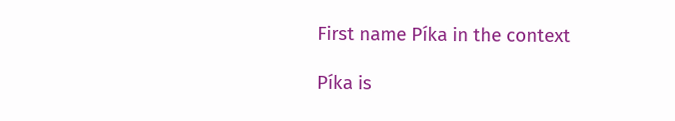First name Píka in the context

Píka is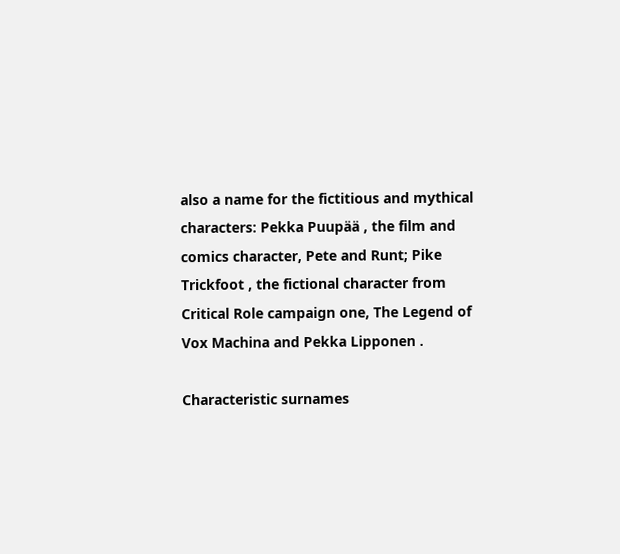also a name for the fictitious and mythical characters: Pekka Puupää , the film and comics character, Pete and Runt; Pike Trickfoot , the fictional character from Critical Role campaign one, The Legend of Vox Machina and Pekka Lipponen .

Characteristic surnames